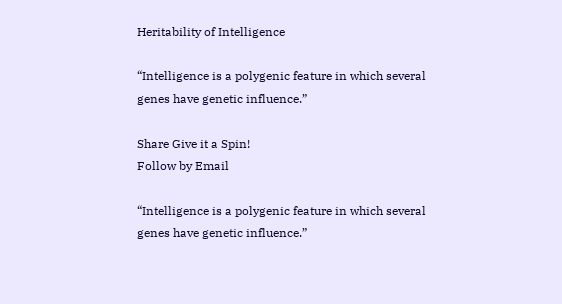Heritability of Intelligence

“Intelligence is a polygenic feature in which several genes have genetic influence.”

Share Give it a Spin!
Follow by Email

“Intelligence is a polygenic feature in which several genes have genetic influence.”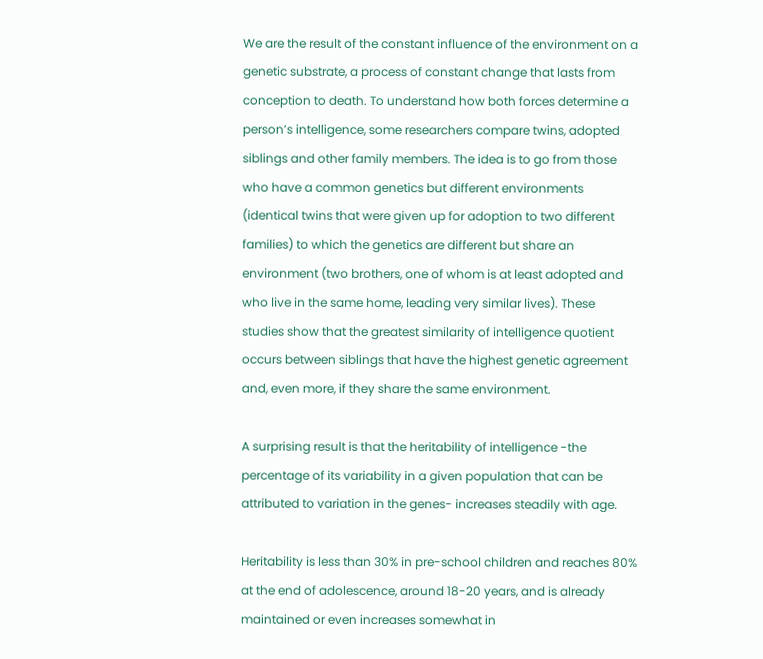We are the result of the constant influence of the environment on a genetic substrate, a process of constant change that lasts from conception to death. To understand how both forces determine a person’s intelligence, some researchers compare twins, adopted siblings and other family members. The idea is to go from those who have a common genetics but different environments (identical twins that were given up for adoption to two different families) to which the genetics are different but share an environment (two brothers, one of whom is at least adopted and who live in the same home, leading very similar lives). These studies show that the greatest similarity of intelligence quotient occurs between siblings that have the highest genetic agreement and, even more, if they share the same environment.

A surprising result is that the heritability of intelligence -the percentage of its variability in a given population that can be attributed to variation in the genes- increases steadily with age.

Heritability is less than 30% in pre-school children and reaches 80% at the end of adolescence, around 18-20 years, and is already maintained or even increases somewhat in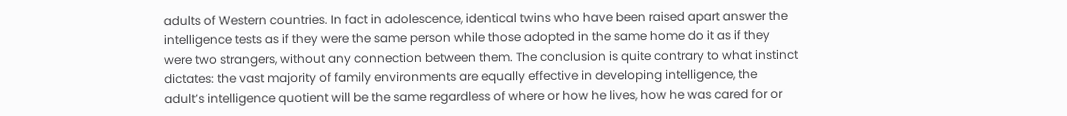adults of Western countries. In fact in adolescence, identical twins who have been raised apart answer the intelligence tests as if they were the same person while those adopted in the same home do it as if they were two strangers, without any connection between them. The conclusion is quite contrary to what instinct dictates: the vast majority of family environments are equally effective in developing intelligence, the adult’s intelligence quotient will be the same regardless of where or how he lives, how he was cared for or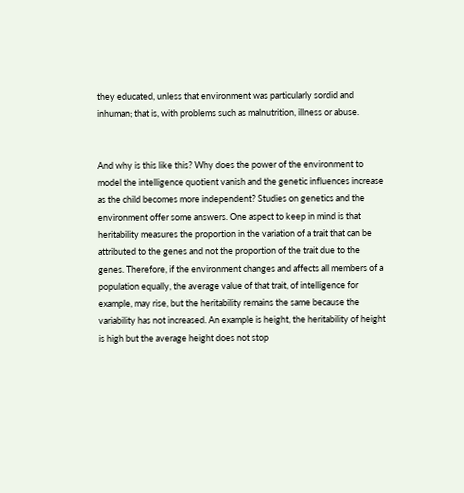they educated, unless that environment was particularly sordid and inhuman; that is, with problems such as malnutrition, illness or abuse.


And why is this like this? Why does the power of the environment to model the intelligence quotient vanish and the genetic influences increase as the child becomes more independent? Studies on genetics and the environment offer some answers. One aspect to keep in mind is that heritability measures the proportion in the variation of a trait that can be attributed to the genes and not the proportion of the trait due to the genes. Therefore, if the environment changes and affects all members of a population equally, the average value of that trait, of intelligence for example, may rise, but the heritability remains the same because the variability has not increased. An example is height, the heritability of height is high but the average height does not stop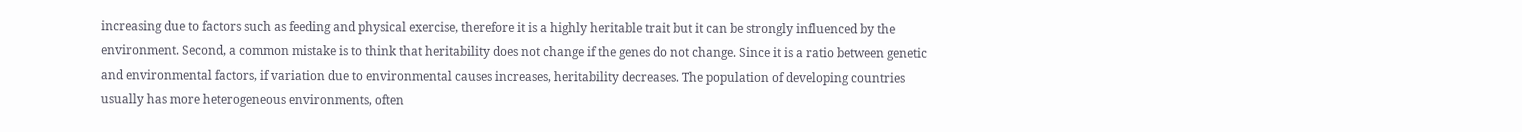increasing due to factors such as feeding and physical exercise, therefore it is a highly heritable trait but it can be strongly influenced by the environment. Second, a common mistake is to think that heritability does not change if the genes do not change. Since it is a ratio between genetic and environmental factors, if variation due to environmental causes increases, heritability decreases. The population of developing countries usually has more heterogeneous environments, often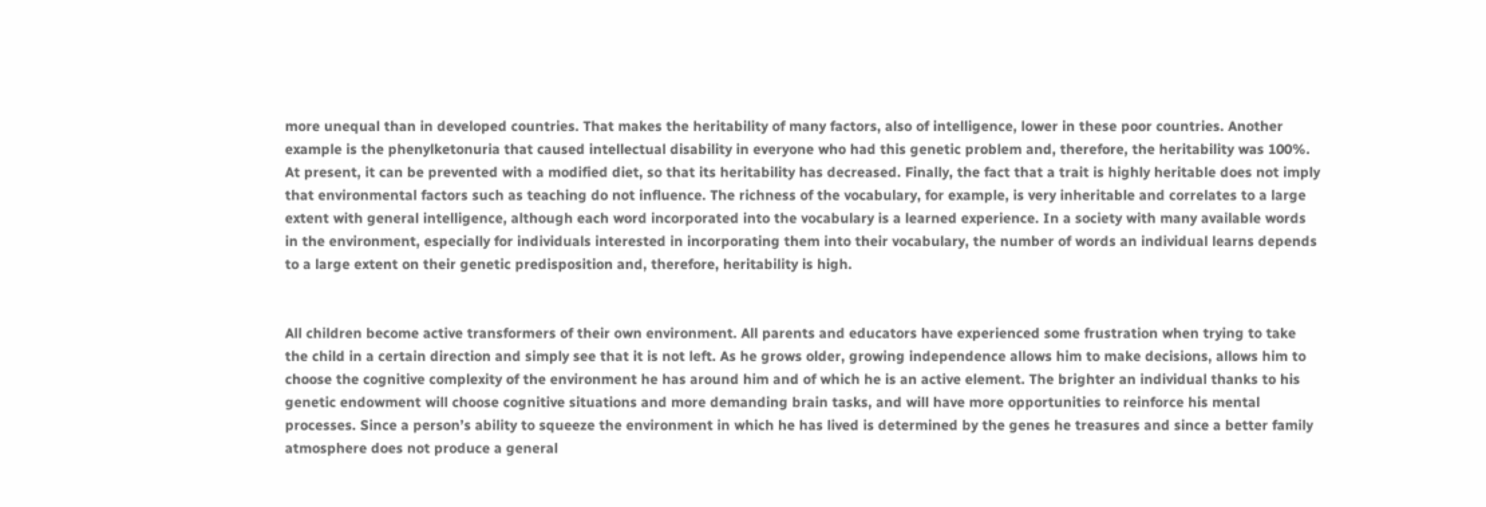more unequal than in developed countries. That makes the heritability of many factors, also of intelligence, lower in these poor countries. Another example is the phenylketonuria that caused intellectual disability in everyone who had this genetic problem and, therefore, the heritability was 100%. At present, it can be prevented with a modified diet, so that its heritability has decreased. Finally, the fact that a trait is highly heritable does not imply that environmental factors such as teaching do not influence. The richness of the vocabulary, for example, is very inheritable and correlates to a large extent with general intelligence, although each word incorporated into the vocabulary is a learned experience. In a society with many available words in the environment, especially for individuals interested in incorporating them into their vocabulary, the number of words an individual learns depends to a large extent on their genetic predisposition and, therefore, heritability is high.


All children become active transformers of their own environment. All parents and educators have experienced some frustration when trying to take the child in a certain direction and simply see that it is not left. As he grows older, growing independence allows him to make decisions, allows him to choose the cognitive complexity of the environment he has around him and of which he is an active element. The brighter an individual thanks to his genetic endowment will choose cognitive situations and more demanding brain tasks, and will have more opportunities to reinforce his mental processes. Since a person’s ability to squeeze the environment in which he has lived is determined by the genes he treasures and since a better family atmosphere does not produce a general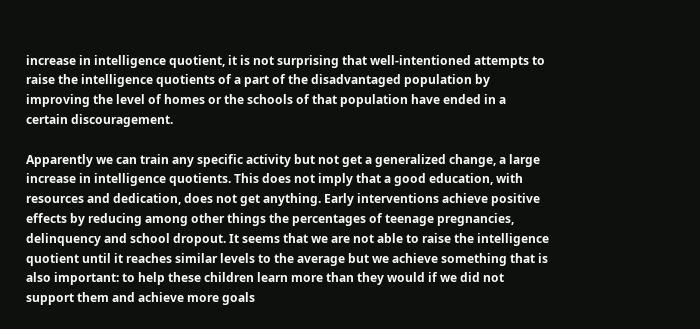increase in intelligence quotient, it is not surprising that well-intentioned attempts to raise the intelligence quotients of a part of the disadvantaged population by improving the level of homes or the schools of that population have ended in a certain discouragement.

Apparently we can train any specific activity but not get a generalized change, a large increase in intelligence quotients. This does not imply that a good education, with resources and dedication, does not get anything. Early interventions achieve positive effects by reducing among other things the percentages of teenage pregnancies, delinquency and school dropout. It seems that we are not able to raise the intelligence quotient until it reaches similar levels to the average but we achieve something that is also important: to help these children learn more than they would if we did not support them and achieve more goals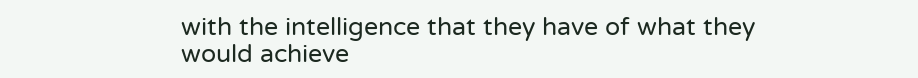with the intelligence that they have of what they would achieve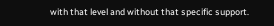with that level and without that specific support.